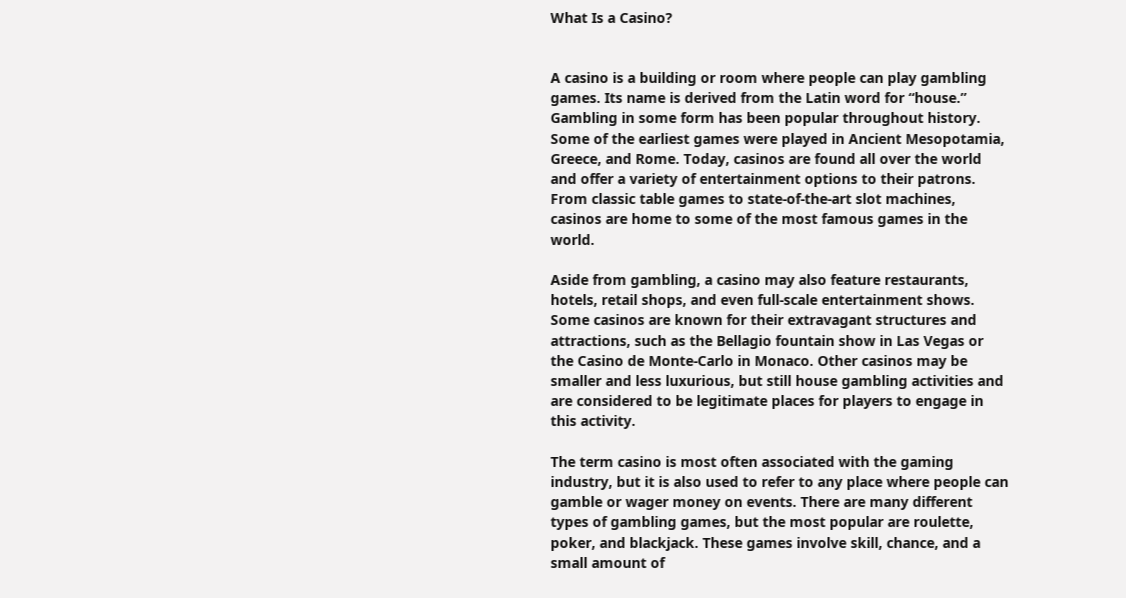What Is a Casino?


A casino is a building or room where people can play gambling games. Its name is derived from the Latin word for “house.” Gambling in some form has been popular throughout history. Some of the earliest games were played in Ancient Mesopotamia, Greece, and Rome. Today, casinos are found all over the world and offer a variety of entertainment options to their patrons. From classic table games to state-of-the-art slot machines, casinos are home to some of the most famous games in the world.

Aside from gambling, a casino may also feature restaurants, hotels, retail shops, and even full-scale entertainment shows. Some casinos are known for their extravagant structures and attractions, such as the Bellagio fountain show in Las Vegas or the Casino de Monte-Carlo in Monaco. Other casinos may be smaller and less luxurious, but still house gambling activities and are considered to be legitimate places for players to engage in this activity.

The term casino is most often associated with the gaming industry, but it is also used to refer to any place where people can gamble or wager money on events. There are many different types of gambling games, but the most popular are roulette, poker, and blackjack. These games involve skill, chance, and a small amount of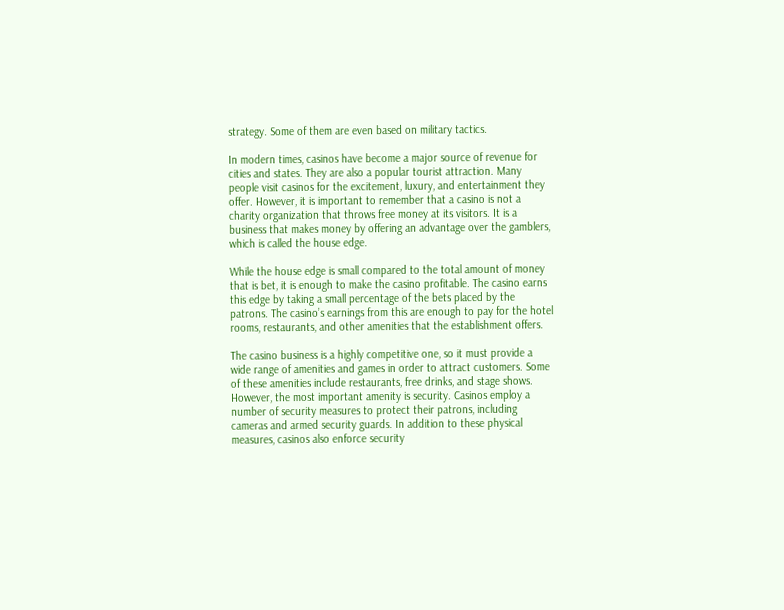strategy. Some of them are even based on military tactics.

In modern times, casinos have become a major source of revenue for cities and states. They are also a popular tourist attraction. Many people visit casinos for the excitement, luxury, and entertainment they offer. However, it is important to remember that a casino is not a charity organization that throws free money at its visitors. It is a business that makes money by offering an advantage over the gamblers, which is called the house edge.

While the house edge is small compared to the total amount of money that is bet, it is enough to make the casino profitable. The casino earns this edge by taking a small percentage of the bets placed by the patrons. The casino’s earnings from this are enough to pay for the hotel rooms, restaurants, and other amenities that the establishment offers.

The casino business is a highly competitive one, so it must provide a wide range of amenities and games in order to attract customers. Some of these amenities include restaurants, free drinks, and stage shows. However, the most important amenity is security. Casinos employ a number of security measures to protect their patrons, including cameras and armed security guards. In addition to these physical measures, casinos also enforce security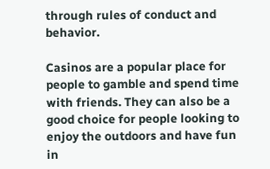through rules of conduct and behavior.

Casinos are a popular place for people to gamble and spend time with friends. They can also be a good choice for people looking to enjoy the outdoors and have fun in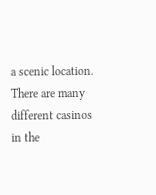a scenic location. There are many different casinos in the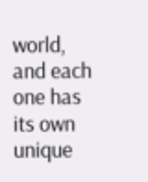world, and each one has its own unique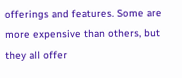offerings and features. Some are more expensive than others, but they all offer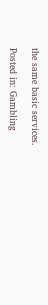the same basic services.

Posted in: Gambling